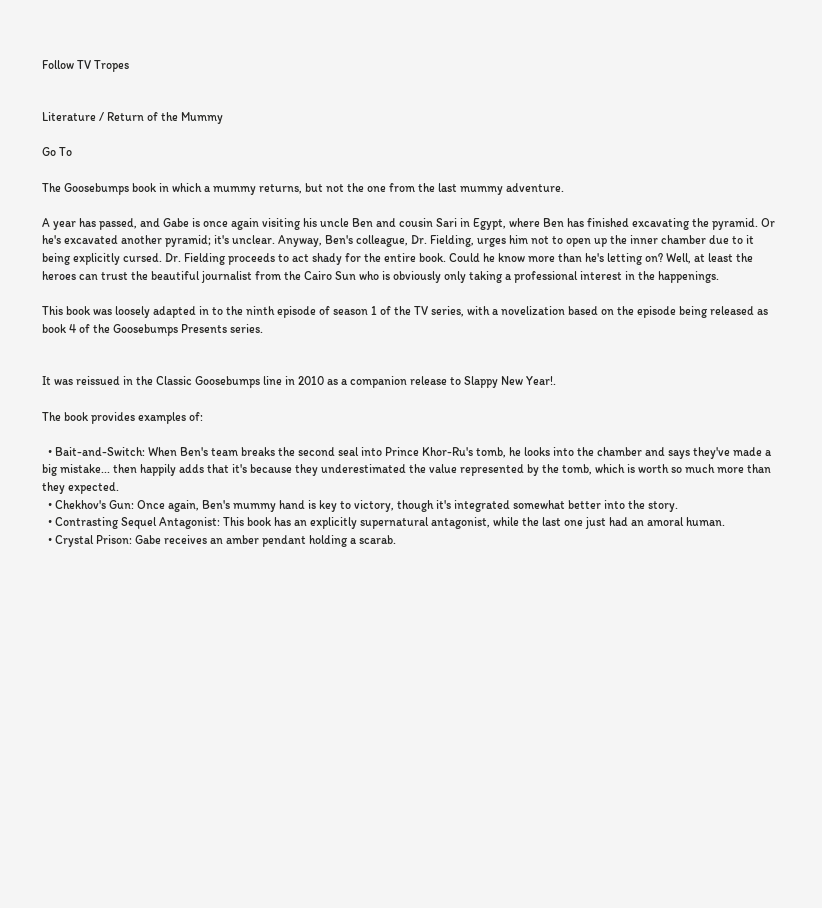Follow TV Tropes


Literature / Return of the Mummy

Go To

The Goosebumps book in which a mummy returns, but not the one from the last mummy adventure.

A year has passed, and Gabe is once again visiting his uncle Ben and cousin Sari in Egypt, where Ben has finished excavating the pyramid. Or he's excavated another pyramid; it's unclear. Anyway, Ben's colleague, Dr. Fielding, urges him not to open up the inner chamber due to it being explicitly cursed. Dr. Fielding proceeds to act shady for the entire book. Could he know more than he's letting on? Well, at least the heroes can trust the beautiful journalist from the Cairo Sun who is obviously only taking a professional interest in the happenings.

This book was loosely adapted in to the ninth episode of season 1 of the TV series, with a novelization based on the episode being released as book 4 of the Goosebumps Presents series.


It was reissued in the Classic Goosebumps line in 2010 as a companion release to Slappy New Year!.

The book provides examples of:

  • Bait-and-Switch: When Ben's team breaks the second seal into Prince Khor-Ru's tomb, he looks into the chamber and says they've made a big mistake... then happily adds that it's because they underestimated the value represented by the tomb, which is worth so much more than they expected.
  • Chekhov's Gun: Once again, Ben's mummy hand is key to victory, though it's integrated somewhat better into the story.
  • Contrasting Sequel Antagonist: This book has an explicitly supernatural antagonist, while the last one just had an amoral human.
  • Crystal Prison: Gabe receives an amber pendant holding a scarab.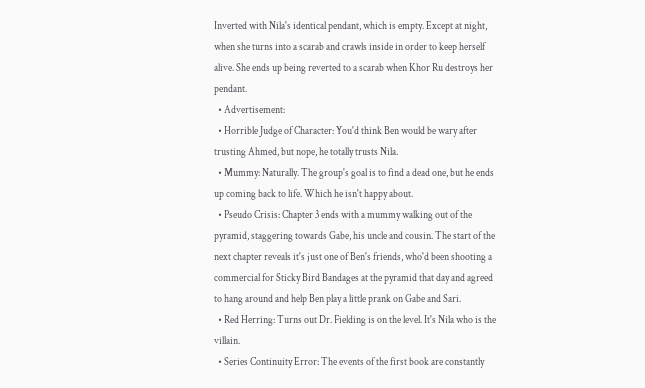Inverted with Nila's identical pendant, which is empty. Except at night, when she turns into a scarab and crawls inside in order to keep herself alive. She ends up being reverted to a scarab when Khor Ru destroys her pendant.
  • Advertisement:
  • Horrible Judge of Character: You'd think Ben would be wary after trusting Ahmed, but nope, he totally trusts Nila.
  • Mummy: Naturally. The group's goal is to find a dead one, but he ends up coming back to life. Which he isn't happy about.
  • Pseudo Crisis: Chapter 3 ends with a mummy walking out of the pyramid, staggering towards Gabe, his uncle and cousin. The start of the next chapter reveals it's just one of Ben's friends, who'd been shooting a commercial for Sticky Bird Bandages at the pyramid that day and agreed to hang around and help Ben play a little prank on Gabe and Sari.
  • Red Herring: Turns out Dr. Fielding is on the level. It's Nila who is the villain.
  • Series Continuity Error: The events of the first book are constantly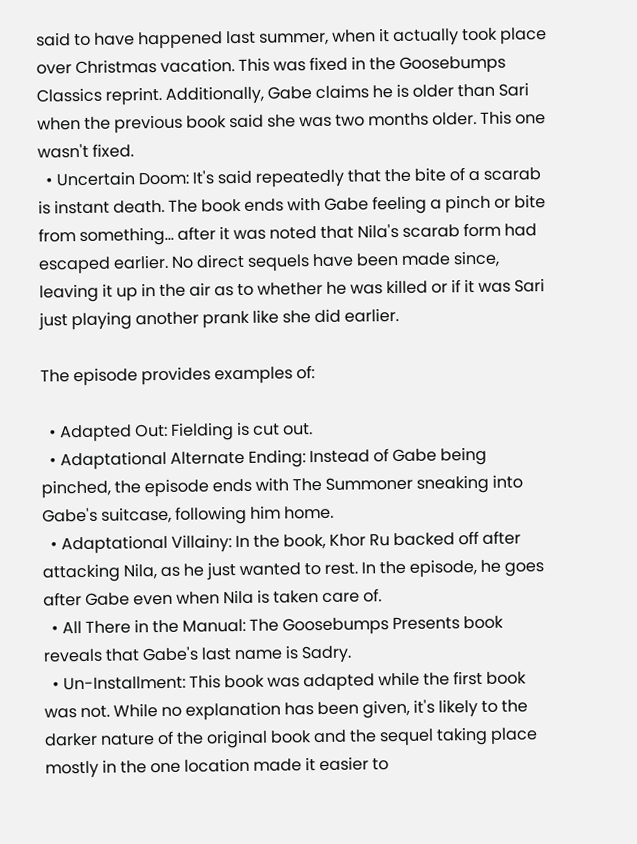said to have happened last summer, when it actually took place over Christmas vacation. This was fixed in the Goosebumps Classics reprint. Additionally, Gabe claims he is older than Sari when the previous book said she was two months older. This one wasn't fixed.
  • Uncertain Doom: It's said repeatedly that the bite of a scarab is instant death. The book ends with Gabe feeling a pinch or bite from something... after it was noted that Nila's scarab form had escaped earlier. No direct sequels have been made since, leaving it up in the air as to whether he was killed or if it was Sari just playing another prank like she did earlier.

The episode provides examples of:

  • Adapted Out: Fielding is cut out.
  • Adaptational Alternate Ending: Instead of Gabe being pinched, the episode ends with The Summoner sneaking into Gabe's suitcase, following him home.
  • Adaptational Villainy: In the book, Khor Ru backed off after attacking Nila, as he just wanted to rest. In the episode, he goes after Gabe even when Nila is taken care of.
  • All There in the Manual: The Goosebumps Presents book reveals that Gabe's last name is Sadry.
  • Un-Installment: This book was adapted while the first book was not. While no explanation has been given, it's likely to the darker nature of the original book and the sequel taking place mostly in the one location made it easier to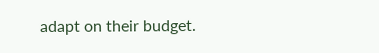adapt on their budget.